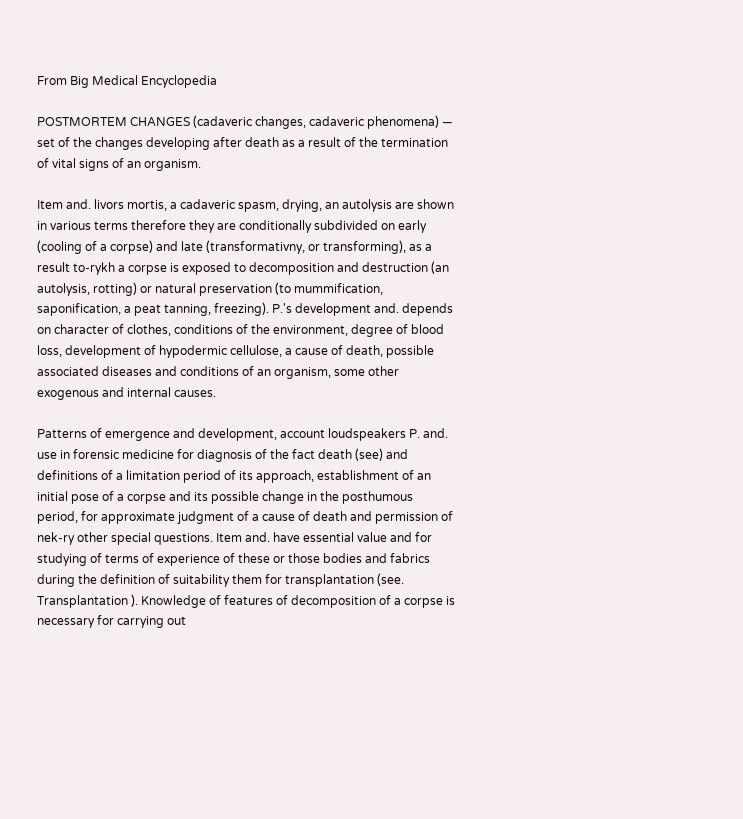From Big Medical Encyclopedia

POSTMORTEM CHANGES (cadaveric changes, cadaveric phenomena) — set of the changes developing after death as a result of the termination of vital signs of an organism.

Item and. livors mortis, a cadaveric spasm, drying, an autolysis are shown in various terms therefore they are conditionally subdivided on early (cooling of a corpse) and late (transformativny, or transforming), as a result to-rykh a corpse is exposed to decomposition and destruction (an autolysis, rotting) or natural preservation (to mummification, saponification, a peat tanning, freezing). P.'s development and. depends on character of clothes, conditions of the environment, degree of blood loss, development of hypodermic cellulose, a cause of death, possible associated diseases and conditions of an organism, some other exogenous and internal causes.

Patterns of emergence and development, account loudspeakers P. and. use in forensic medicine for diagnosis of the fact death (see) and definitions of a limitation period of its approach, establishment of an initial pose of a corpse and its possible change in the posthumous period, for approximate judgment of a cause of death and permission of nek-ry other special questions. Item and. have essential value and for studying of terms of experience of these or those bodies and fabrics during the definition of suitability them for transplantation (see. Transplantation ). Knowledge of features of decomposition of a corpse is necessary for carrying out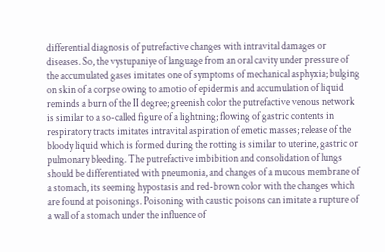differential diagnosis of putrefactive changes with intravital damages or diseases. So, the vystupaniye of language from an oral cavity under pressure of the accumulated gases imitates one of symptoms of mechanical asphyxia; bulging on skin of a corpse owing to amotio of epidermis and accumulation of liquid reminds a burn of the II degree; greenish color the putrefactive venous network is similar to a so-called figure of a lightning; flowing of gastric contents in respiratory tracts imitates intravital aspiration of emetic masses; release of the bloody liquid which is formed during the rotting is similar to uterine, gastric or pulmonary bleeding. The putrefactive imbibition and consolidation of lungs should be differentiated with pneumonia, and changes of a mucous membrane of a stomach, its seeming hypostasis and red-brown color with the changes which are found at poisonings. Poisoning with caustic poisons can imitate a rupture of a wall of a stomach under the influence of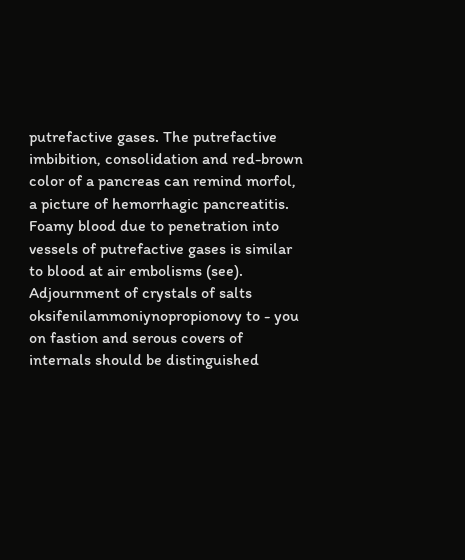putrefactive gases. The putrefactive imbibition, consolidation and red-brown color of a pancreas can remind morfol, a picture of hemorrhagic pancreatitis. Foamy blood due to penetration into vessels of putrefactive gases is similar to blood at air embolisms (see). Adjournment of crystals of salts oksifenilammoniynopropionovy to - you on fastion and serous covers of internals should be distinguished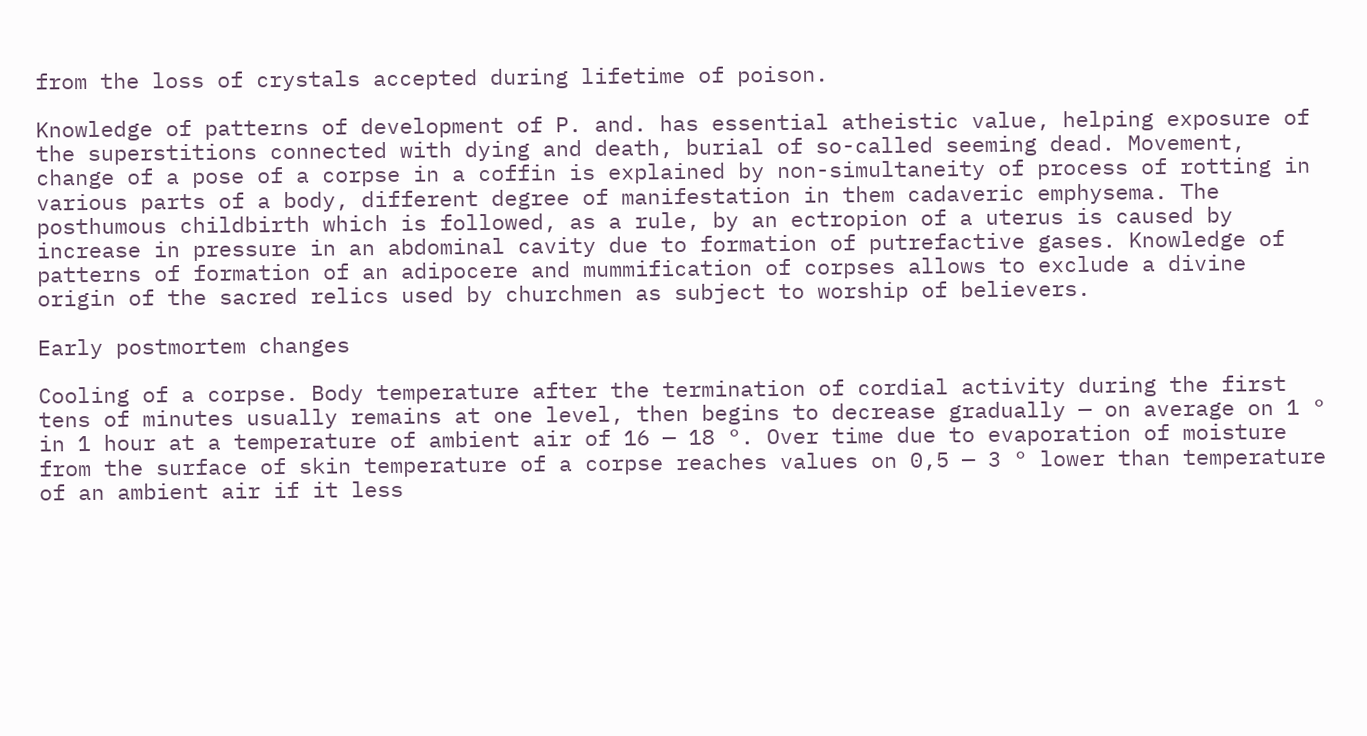from the loss of crystals accepted during lifetime of poison.

Knowledge of patterns of development of P. and. has essential atheistic value, helping exposure of the superstitions connected with dying and death, burial of so-called seeming dead. Movement, change of a pose of a corpse in a coffin is explained by non-simultaneity of process of rotting in various parts of a body, different degree of manifestation in them cadaveric emphysema. The posthumous childbirth which is followed, as a rule, by an ectropion of a uterus is caused by increase in pressure in an abdominal cavity due to formation of putrefactive gases. Knowledge of patterns of formation of an adipocere and mummification of corpses allows to exclude a divine origin of the sacred relics used by churchmen as subject to worship of believers.

Early postmortem changes

Cooling of a corpse. Body temperature after the termination of cordial activity during the first tens of minutes usually remains at one level, then begins to decrease gradually — on average on 1 ° in 1 hour at a temperature of ambient air of 16 — 18 °. Over time due to evaporation of moisture from the surface of skin temperature of a corpse reaches values on 0,5 — 3 ° lower than temperature of an ambient air if it less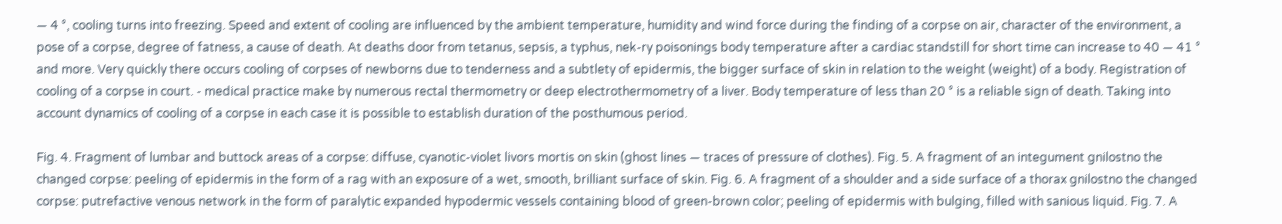— 4 °, cooling turns into freezing. Speed and extent of cooling are influenced by the ambient temperature, humidity and wind force during the finding of a corpse on air, character of the environment, a pose of a corpse, degree of fatness, a cause of death. At deaths door from tetanus, sepsis, a typhus, nek-ry poisonings body temperature after a cardiac standstill for short time can increase to 40 — 41 ° and more. Very quickly there occurs cooling of corpses of newborns due to tenderness and a subtlety of epidermis, the bigger surface of skin in relation to the weight (weight) of a body. Registration of cooling of a corpse in court. - medical practice make by numerous rectal thermometry or deep electrothermometry of a liver. Body temperature of less than 20 ° is a reliable sign of death. Taking into account dynamics of cooling of a corpse in each case it is possible to establish duration of the posthumous period.

Fig. 4. Fragment of lumbar and buttock areas of a corpse: diffuse, cyanotic-violet livors mortis on skin (ghost lines — traces of pressure of clothes). Fig. 5. A fragment of an integument gnilostno the changed corpse: peeling of epidermis in the form of a rag with an exposure of a wet, smooth, brilliant surface of skin. Fig. 6. A fragment of a shoulder and a side surface of a thorax gnilostno the changed corpse: putrefactive venous network in the form of paralytic expanded hypodermic vessels containing blood of green-brown color; peeling of epidermis with bulging, filled with sanious liquid. Fig. 7. A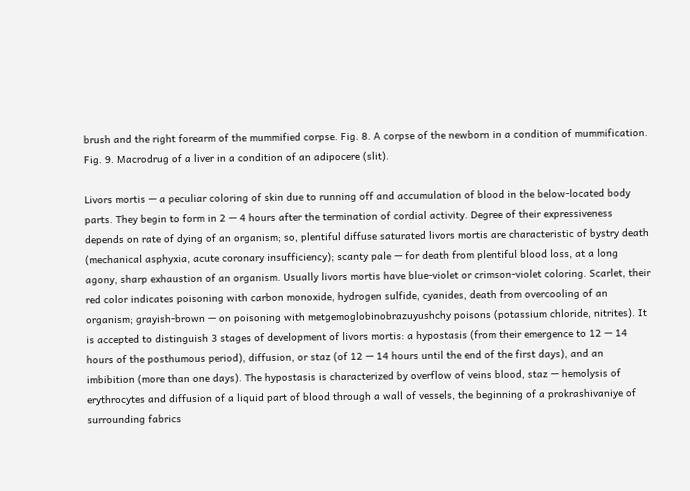brush and the right forearm of the mummified corpse. Fig. 8. A corpse of the newborn in a condition of mummification. Fig. 9. Macrodrug of a liver in a condition of an adipocere (slit).

Livors mortis — a peculiar coloring of skin due to running off and accumulation of blood in the below-located body parts. They begin to form in 2 — 4 hours after the termination of cordial activity. Degree of their expressiveness depends on rate of dying of an organism; so, plentiful diffuse saturated livors mortis are characteristic of bystry death (mechanical asphyxia, acute coronary insufficiency); scanty pale — for death from plentiful blood loss, at a long agony, sharp exhaustion of an organism. Usually livors mortis have blue-violet or crimson-violet coloring. Scarlet, their red color indicates poisoning with carbon monoxide, hydrogen sulfide, cyanides, death from overcooling of an organism; grayish-brown — on poisoning with metgemoglobinobrazuyushchy poisons (potassium chloride, nitrites). It is accepted to distinguish 3 stages of development of livors mortis: a hypostasis (from their emergence to 12 — 14 hours of the posthumous period), diffusion, or staz (of 12 — 14 hours until the end of the first days), and an imbibition (more than one days). The hypostasis is characterized by overflow of veins blood, staz — hemolysis of erythrocytes and diffusion of a liquid part of blood through a wall of vessels, the beginning of a prokrashivaniye of surrounding fabrics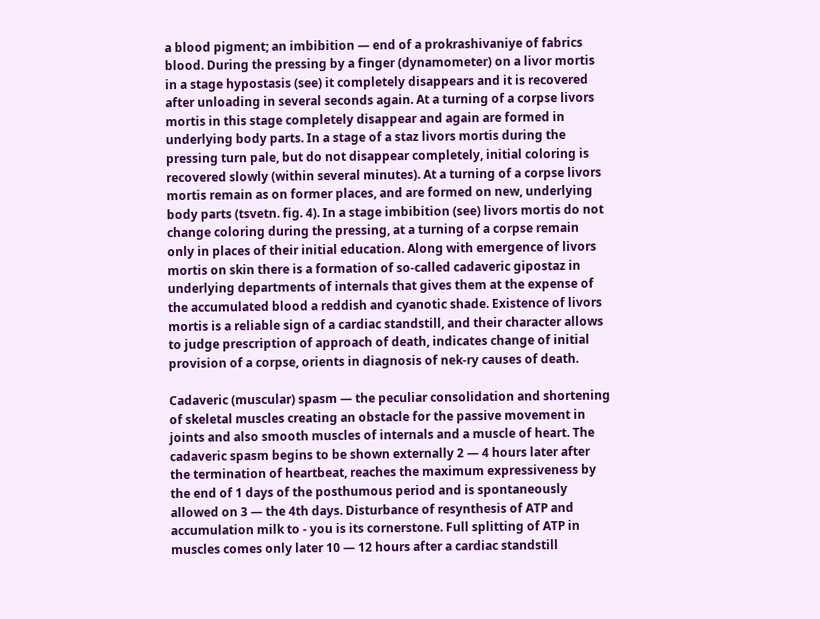a blood pigment; an imbibition — end of a prokrashivaniye of fabrics blood. During the pressing by a finger (dynamometer) on a livor mortis in a stage hypostasis (see) it completely disappears and it is recovered after unloading in several seconds again. At a turning of a corpse livors mortis in this stage completely disappear and again are formed in underlying body parts. In a stage of a staz livors mortis during the pressing turn pale, but do not disappear completely, initial coloring is recovered slowly (within several minutes). At a turning of a corpse livors mortis remain as on former places, and are formed on new, underlying body parts (tsvetn. fig. 4). In a stage imbibition (see) livors mortis do not change coloring during the pressing, at a turning of a corpse remain only in places of their initial education. Along with emergence of livors mortis on skin there is a formation of so-called cadaveric gipostaz in underlying departments of internals that gives them at the expense of the accumulated blood a reddish and cyanotic shade. Existence of livors mortis is a reliable sign of a cardiac standstill, and their character allows to judge prescription of approach of death, indicates change of initial provision of a corpse, orients in diagnosis of nek-ry causes of death.

Cadaveric (muscular) spasm — the peculiar consolidation and shortening of skeletal muscles creating an obstacle for the passive movement in joints and also smooth muscles of internals and a muscle of heart. The cadaveric spasm begins to be shown externally 2 — 4 hours later after the termination of heartbeat, reaches the maximum expressiveness by the end of 1 days of the posthumous period and is spontaneously allowed on 3 — the 4th days. Disturbance of resynthesis of ATP and accumulation milk to - you is its cornerstone. Full splitting of ATP in muscles comes only later 10 — 12 hours after a cardiac standstill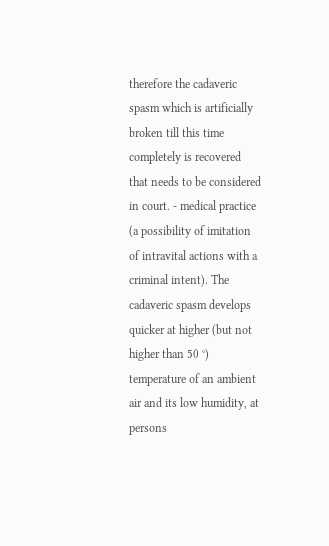therefore the cadaveric spasm which is artificially broken till this time completely is recovered that needs to be considered in court. - medical practice (a possibility of imitation of intravital actions with a criminal intent). The cadaveric spasm develops quicker at higher (but not higher than 50 °) temperature of an ambient air and its low humidity, at persons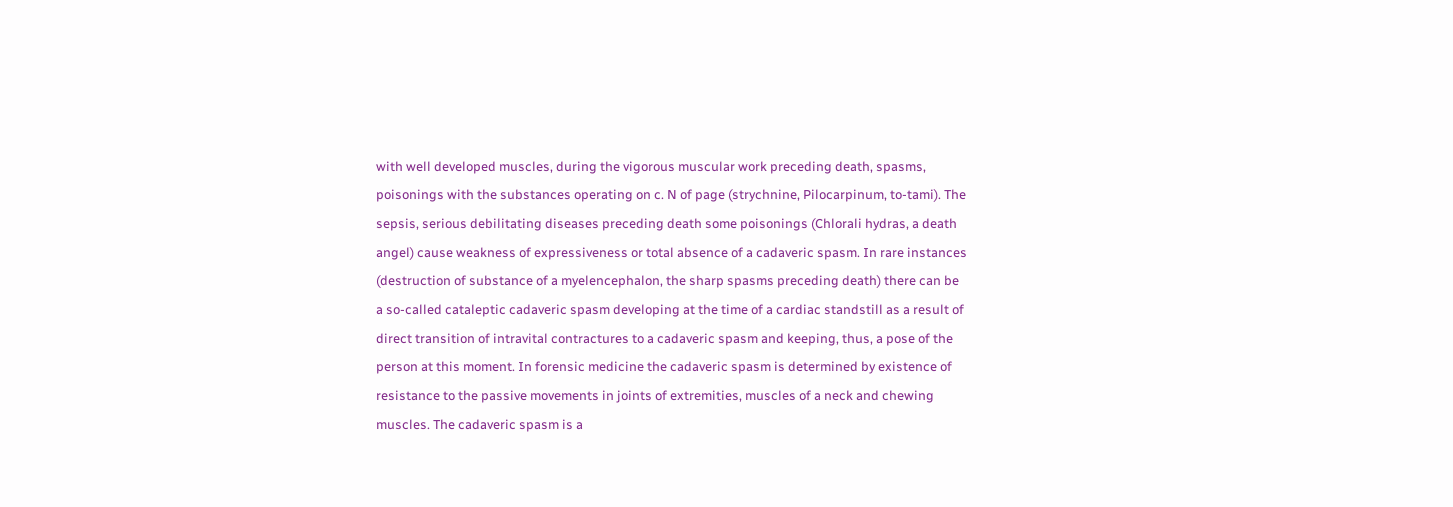with well developed muscles, during the vigorous muscular work preceding death, spasms, poisonings with the substances operating on c. N of page (strychnine, Pilocarpinum, to-tami). The sepsis, serious debilitating diseases preceding death some poisonings (Chlorali hydras, a death angel) cause weakness of expressiveness or total absence of a cadaveric spasm. In rare instances (destruction of substance of a myelencephalon, the sharp spasms preceding death) there can be a so-called cataleptic cadaveric spasm developing at the time of a cardiac standstill as a result of direct transition of intravital contractures to a cadaveric spasm and keeping, thus, a pose of the person at this moment. In forensic medicine the cadaveric spasm is determined by existence of resistance to the passive movements in joints of extremities, muscles of a neck and chewing muscles. The cadaveric spasm is a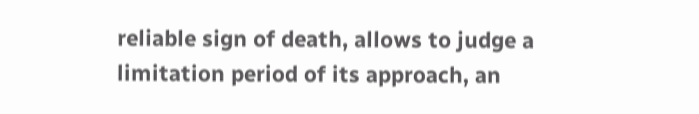reliable sign of death, allows to judge a limitation period of its approach, an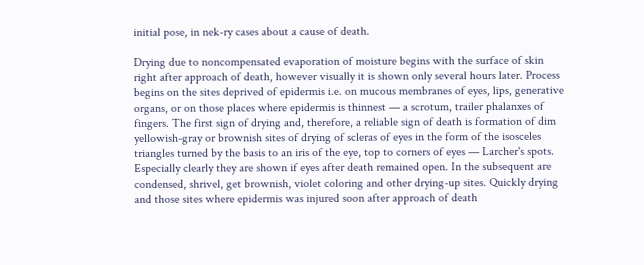initial pose, in nek-ry cases about a cause of death.

Drying due to noncompensated evaporation of moisture begins with the surface of skin right after approach of death, however visually it is shown only several hours later. Process begins on the sites deprived of epidermis i.e. on mucous membranes of eyes, lips, generative organs, or on those places where epidermis is thinnest — a scrotum, trailer phalanxes of fingers. The first sign of drying and, therefore, a reliable sign of death is formation of dim yellowish-gray or brownish sites of drying of scleras of eyes in the form of the isosceles triangles turned by the basis to an iris of the eye, top to corners of eyes — Larcher's spots. Especially clearly they are shown if eyes after death remained open. In the subsequent are condensed, shrivel, get brownish, violet coloring and other drying-up sites. Quickly drying and those sites where epidermis was injured soon after approach of death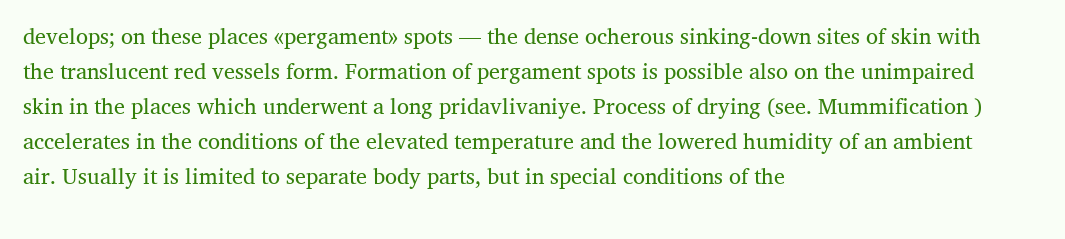develops; on these places «pergament» spots — the dense ocherous sinking-down sites of skin with the translucent red vessels form. Formation of pergament spots is possible also on the unimpaired skin in the places which underwent a long pridavlivaniye. Process of drying (see. Mummification ) accelerates in the conditions of the elevated temperature and the lowered humidity of an ambient air. Usually it is limited to separate body parts, but in special conditions of the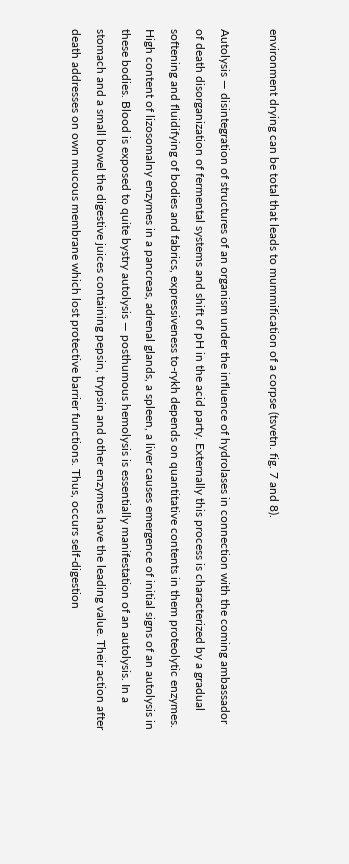environment drying can be total that leads to mummification of a corpse (tsvetn. fig. 7 and 8).

Autolysis — disintegration of structures of an organism under the influence of hydrolases in connection with the coming ambassador of death disorganization of fermental systems and shift of pH in the acid party. Externally this process is characterized by a gradual softening and fluidifying of bodies and fabrics, expressiveness to-rykh depends on quantitative contents in them proteolytic enzymes. High content of lizosomalny enzymes in a pancreas, adrenal glands, a spleen, a liver causes emergence of initial signs of an autolysis in these bodies. Blood is exposed to quite bystry autolysis — posthumous hemolysis is essentially manifestation of an autolysis. In a stomach and a small bowel the digestive juices containing pepsin, trypsin and other enzymes have the leading value. Their action after death addresses on own mucous membrane which lost protective barrier functions. Thus, occurs self-digestion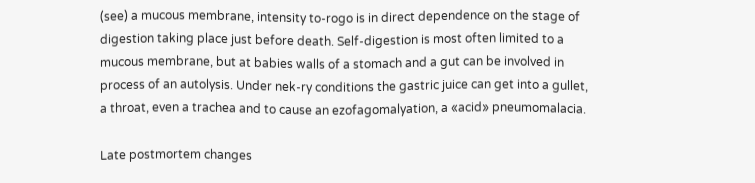(see) a mucous membrane, intensity to-rogo is in direct dependence on the stage of digestion taking place just before death. Self-digestion is most often limited to a mucous membrane, but at babies walls of a stomach and a gut can be involved in process of an autolysis. Under nek-ry conditions the gastric juice can get into a gullet, a throat, even a trachea and to cause an ezofagomalyation, a «acid» pneumomalacia.

Late postmortem changes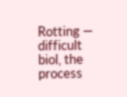Rotting — difficult biol, the process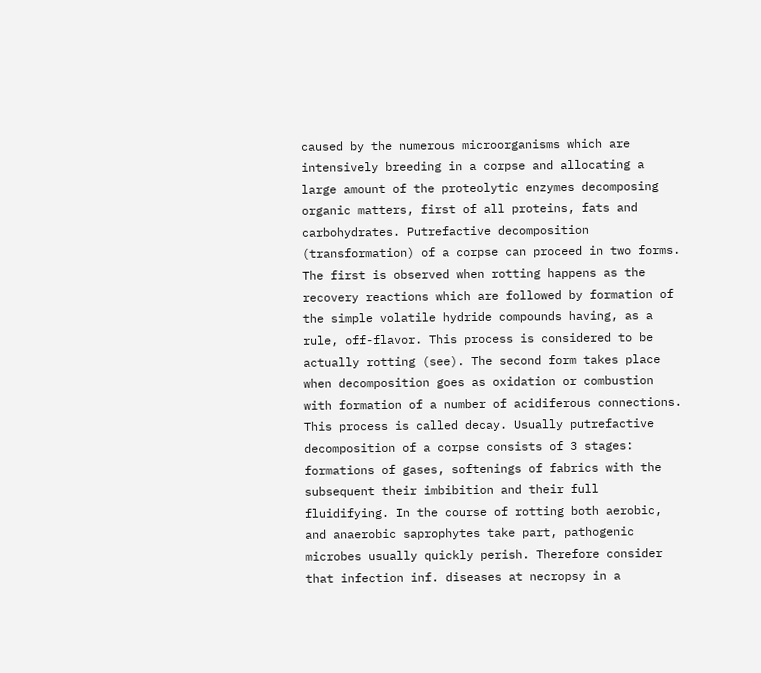caused by the numerous microorganisms which are intensively breeding in a corpse and allocating a large amount of the proteolytic enzymes decomposing organic matters, first of all proteins, fats and carbohydrates. Putrefactive decomposition (transformation) of a corpse can proceed in two forms. The first is observed when rotting happens as the recovery reactions which are followed by formation of the simple volatile hydride compounds having, as a rule, off-flavor. This process is considered to be actually rotting (see). The second form takes place when decomposition goes as oxidation or combustion with formation of a number of acidiferous connections. This process is called decay. Usually putrefactive decomposition of a corpse consists of 3 stages: formations of gases, softenings of fabrics with the subsequent their imbibition and their full fluidifying. In the course of rotting both aerobic, and anaerobic saprophytes take part, pathogenic microbes usually quickly perish. Therefore consider that infection inf. diseases at necropsy in a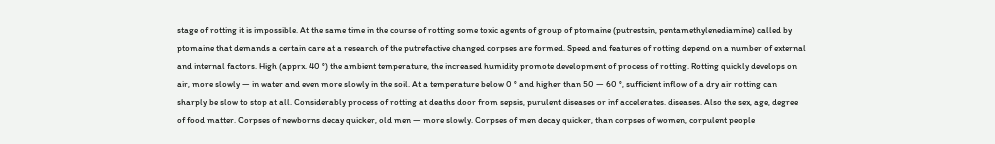stage of rotting it is impossible. At the same time in the course of rotting some toxic agents of group of ptomaine (putrestsin, pentamethylenediamine) called by ptomaine that demands a certain care at a research of the putrefactive changed corpses are formed. Speed and features of rotting depend on a number of external and internal factors. High (apprx. 40 °) the ambient temperature, the increased humidity promote development of process of rotting. Rotting quickly develops on air, more slowly — in water and even more slowly in the soil. At a temperature below 0 ° and higher than 50 — 60 °, sufficient inflow of a dry air rotting can sharply be slow to stop at all. Considerably process of rotting at deaths door from sepsis, purulent diseases or inf accelerates. diseases. Also the sex, age, degree of food matter. Corpses of newborns decay quicker, old men — more slowly. Corpses of men decay quicker, than corpses of women, corpulent people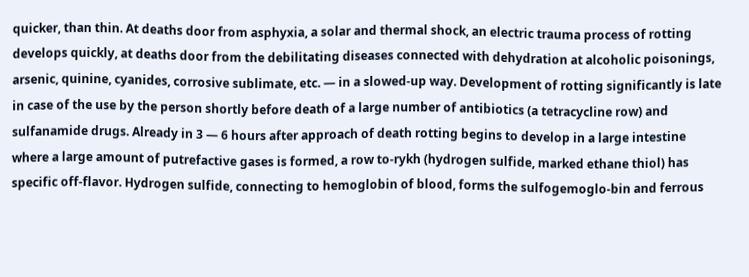quicker, than thin. At deaths door from asphyxia, a solar and thermal shock, an electric trauma process of rotting develops quickly, at deaths door from the debilitating diseases connected with dehydration at alcoholic poisonings, arsenic, quinine, cyanides, corrosive sublimate, etc. — in a slowed-up way. Development of rotting significantly is late in case of the use by the person shortly before death of a large number of antibiotics (a tetracycline row) and sulfanamide drugs. Already in 3 — 6 hours after approach of death rotting begins to develop in a large intestine where a large amount of putrefactive gases is formed, a row to-rykh (hydrogen sulfide, marked ethane thiol) has specific off-flavor. Hydrogen sulfide, connecting to hemoglobin of blood, forms the sulfogemoglo-bin and ferrous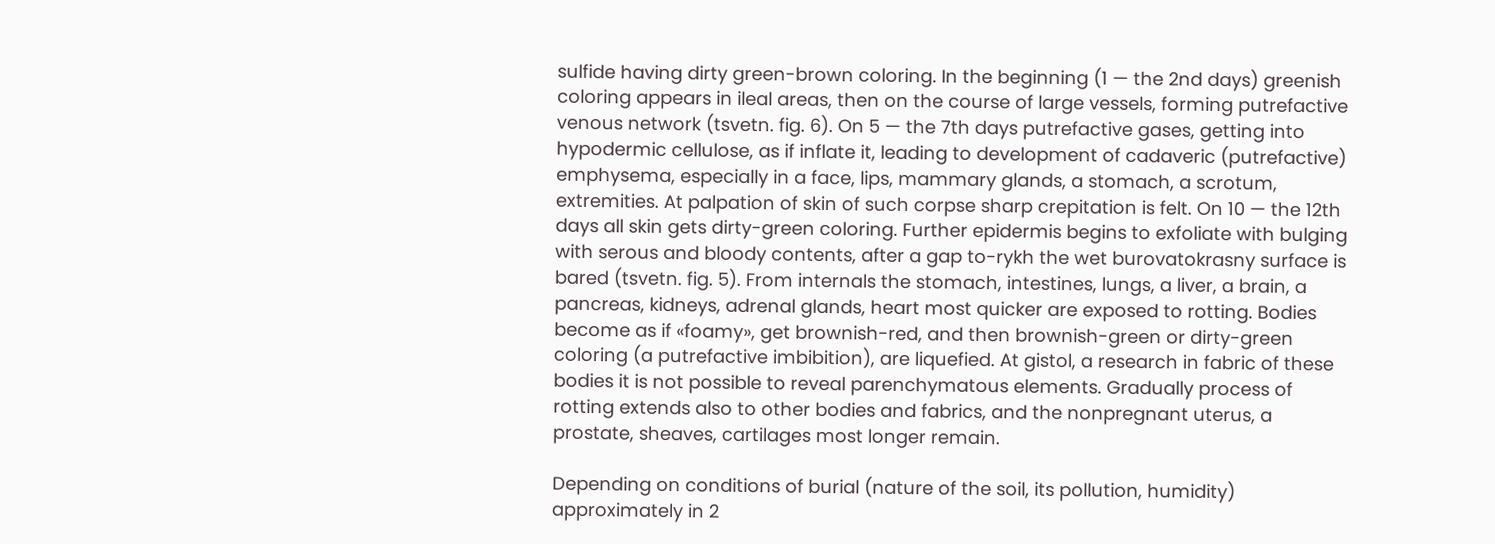sulfide having dirty green-brown coloring. In the beginning (1 — the 2nd days) greenish coloring appears in ileal areas, then on the course of large vessels, forming putrefactive venous network (tsvetn. fig. 6). On 5 — the 7th days putrefactive gases, getting into hypodermic cellulose, as if inflate it, leading to development of cadaveric (putrefactive) emphysema, especially in a face, lips, mammary glands, a stomach, a scrotum, extremities. At palpation of skin of such corpse sharp crepitation is felt. On 10 — the 12th days all skin gets dirty-green coloring. Further epidermis begins to exfoliate with bulging with serous and bloody contents, after a gap to-rykh the wet burovatokrasny surface is bared (tsvetn. fig. 5). From internals the stomach, intestines, lungs, a liver, a brain, a pancreas, kidneys, adrenal glands, heart most quicker are exposed to rotting. Bodies become as if «foamy», get brownish-red, and then brownish-green or dirty-green coloring (a putrefactive imbibition), are liquefied. At gistol, a research in fabric of these bodies it is not possible to reveal parenchymatous elements. Gradually process of rotting extends also to other bodies and fabrics, and the nonpregnant uterus, a prostate, sheaves, cartilages most longer remain.

Depending on conditions of burial (nature of the soil, its pollution, humidity) approximately in 2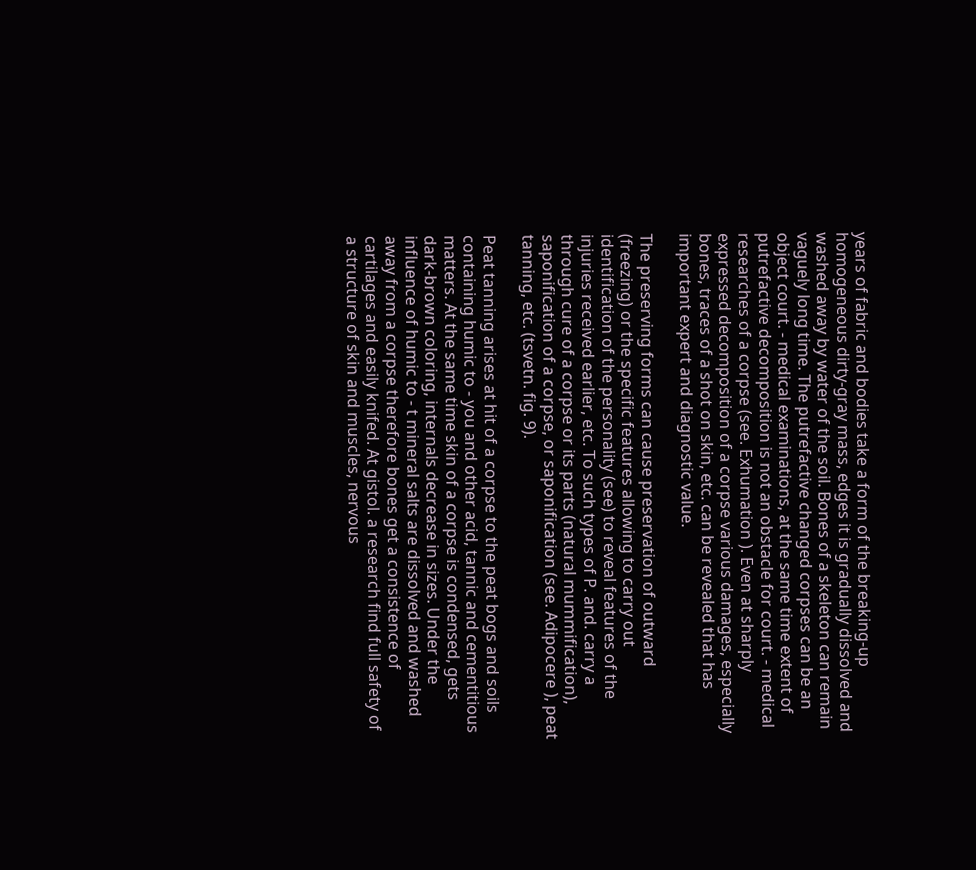years of fabric and bodies take a form of the breaking-up homogeneous dirty-gray mass, edges it is gradually dissolved and washed away by water of the soil. Bones of a skeleton can remain vaguely long time. The putrefactive changed corpses can be an object court. - medical examinations, at the same time extent of putrefactive decomposition is not an obstacle for court. - medical researches of a corpse (see. Exhumation ). Even at sharply expressed decomposition of a corpse various damages, especially bones, traces of a shot on skin, etc. can be revealed that has important expert and diagnostic value.

The preserving forms can cause preservation of outward (freezing) or the specific features allowing to carry out identification of the personality (see) to reveal features of the injuries received earlier, etc. To such types of P. and. carry a through cure of a corpse or its parts (natural mummification), saponification of a corpse, or saponification (see. Adipocere ), peat tanning, etc. (tsvetn. fig. 9).

Peat tanning arises at hit of a corpse to the peat bogs and soils containing humic to - you and other acid, tannic and cementitious matters. At the same time skin of a corpse is condensed, gets dark-brown coloring, internals decrease in sizes. Under the influence of humic to - t mineral salts are dissolved and washed away from a corpse therefore bones get a consistence of cartilages and easily knifed. At gistol. a research find full safety of a structure of skin and muscles, nervous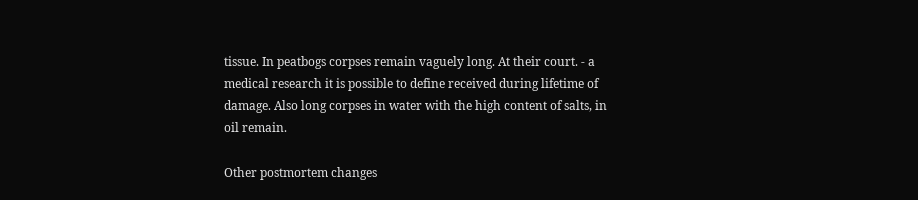tissue. In peatbogs corpses remain vaguely long. At their court. - a medical research it is possible to define received during lifetime of damage. Also long corpses in water with the high content of salts, in oil remain.

Other postmortem changes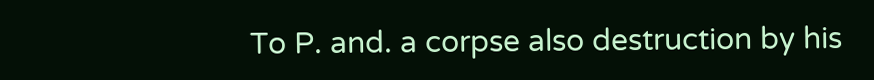To P. and. a corpse also destruction by his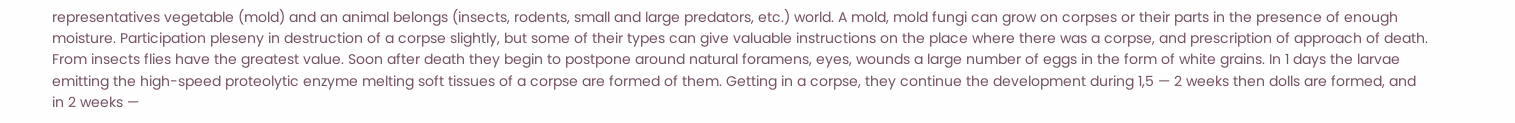representatives vegetable (mold) and an animal belongs (insects, rodents, small and large predators, etc.) world. A mold, mold fungi can grow on corpses or their parts in the presence of enough moisture. Participation pleseny in destruction of a corpse slightly, but some of their types can give valuable instructions on the place where there was a corpse, and prescription of approach of death. From insects flies have the greatest value. Soon after death they begin to postpone around natural foramens, eyes, wounds a large number of eggs in the form of white grains. In 1 days the larvae emitting the high-speed proteolytic enzyme melting soft tissues of a corpse are formed of them. Getting in a corpse, they continue the development during 1,5 — 2 weeks then dolls are formed, and in 2 weeks —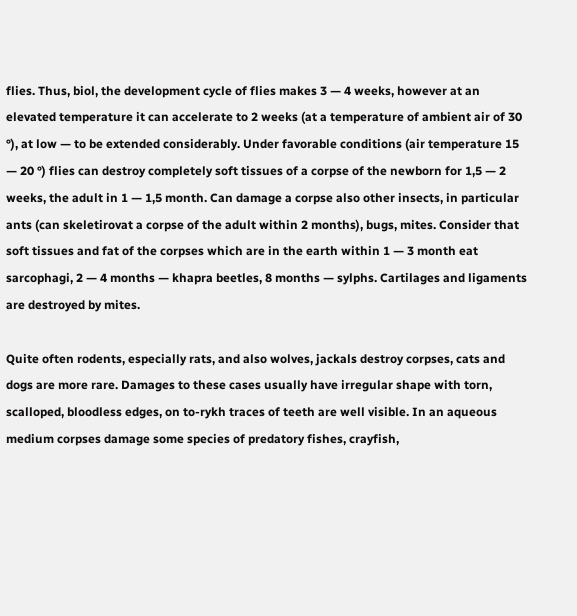flies. Thus, biol, the development cycle of flies makes 3 — 4 weeks, however at an elevated temperature it can accelerate to 2 weeks (at a temperature of ambient air of 30 °), at low — to be extended considerably. Under favorable conditions (air temperature 15 — 20 °) flies can destroy completely soft tissues of a corpse of the newborn for 1,5 — 2 weeks, the adult in 1 — 1,5 month. Can damage a corpse also other insects, in particular ants (can skeletirovat a corpse of the adult within 2 months), bugs, mites. Consider that soft tissues and fat of the corpses which are in the earth within 1 — 3 month eat sarcophagi, 2 — 4 months — khapra beetles, 8 months — sylphs. Cartilages and ligaments are destroyed by mites.

Quite often rodents, especially rats, and also wolves, jackals destroy corpses, cats and dogs are more rare. Damages to these cases usually have irregular shape with torn, scalloped, bloodless edges, on to-rykh traces of teeth are well visible. In an aqueous medium corpses damage some species of predatory fishes, crayfish,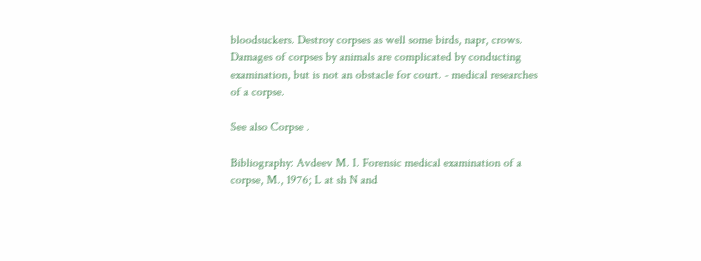bloodsuckers. Destroy corpses as well some birds, napr, crows. Damages of corpses by animals are complicated by conducting examination, but is not an obstacle for court. - medical researches of a corpse.

See also Corpse .

Bibliography: Avdeev M. I. Forensic medical examination of a corpse, M., 1976; L at sh N and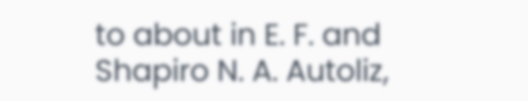to about in E. F. and Shapiro N. A. Autoliz,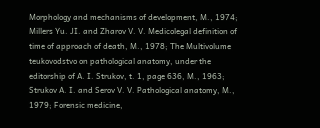Morphology and mechanisms of development, M., 1974; Millers Yu. JI. and Zharov V. V. Medicolegal definition of time of approach of death, M., 1978; The Multivolume teukovodstvo on pathological anatomy, under the editorship of A. I. Strukov, t. 1, page 636, M., 1963; Strukov A. I. and Serov V. V. Pathological anatomy, M., 1979; Forensic medicine,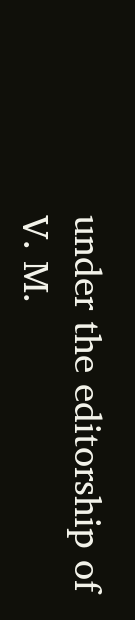under the editorship of V. M.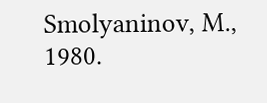Smolyaninov, M., 1980.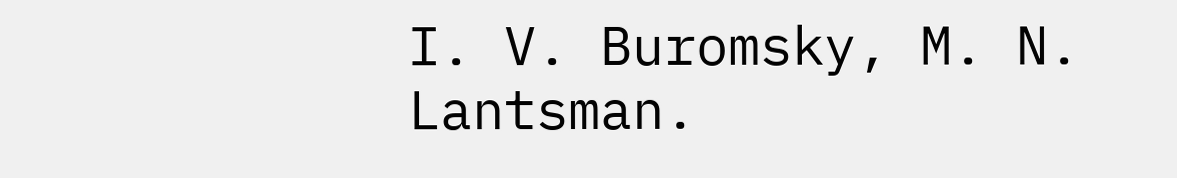I. V. Buromsky, M. N. Lantsman.